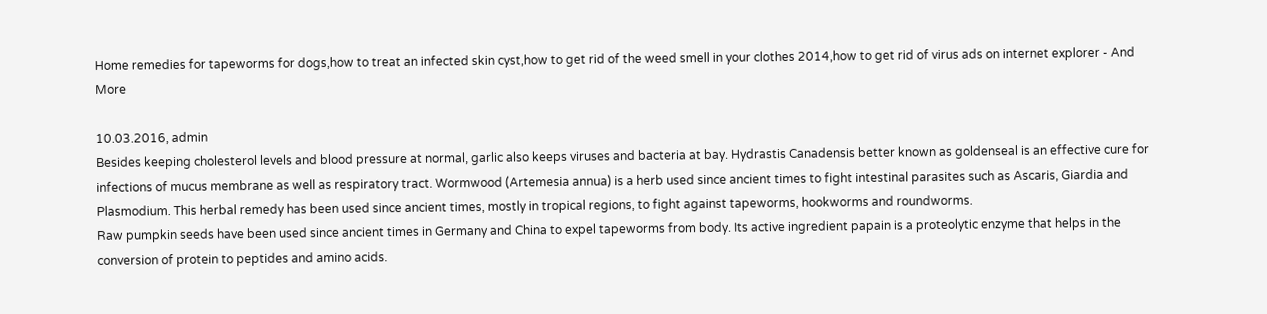Home remedies for tapeworms for dogs,how to treat an infected skin cyst,how to get rid of the weed smell in your clothes 2014,how to get rid of virus ads on internet explorer - And More

10.03.2016, admin
Besides keeping cholesterol levels and blood pressure at normal, garlic also keeps viruses and bacteria at bay. Hydrastis Canadensis better known as goldenseal is an effective cure for infections of mucus membrane as well as respiratory tract. Wormwood (Artemesia annua) is a herb used since ancient times to fight intestinal parasites such as Ascaris, Giardia and Plasmodium. This herbal remedy has been used since ancient times, mostly in tropical regions, to fight against tapeworms, hookworms and roundworms.
Raw pumpkin seeds have been used since ancient times in Germany and China to expel tapeworms from body. Its active ingredient papain is a proteolytic enzyme that helps in the conversion of protein to peptides and amino acids.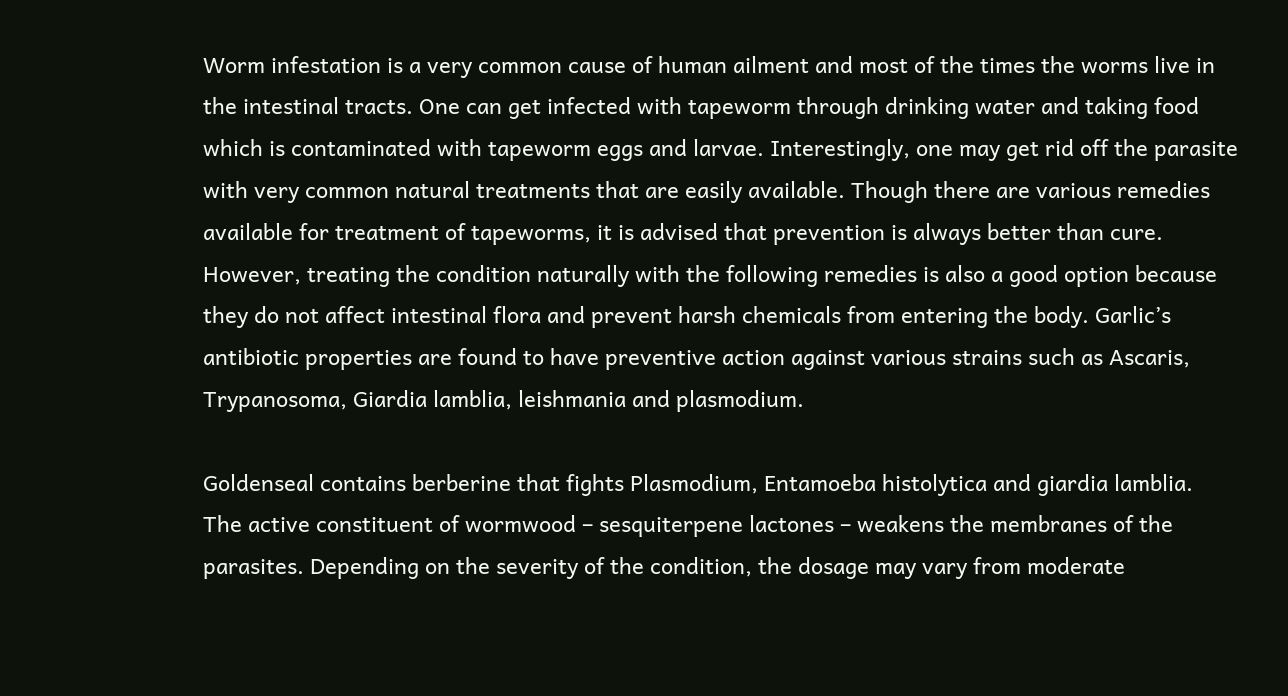Worm infestation is a very common cause of human ailment and most of the times the worms live in the intestinal tracts. One can get infected with tapeworm through drinking water and taking food which is contaminated with tapeworm eggs and larvae. Interestingly, one may get rid off the parasite with very common natural treatments that are easily available. Though there are various remedies available for treatment of tapeworms, it is advised that prevention is always better than cure.
However, treating the condition naturally with the following remedies is also a good option because they do not affect intestinal flora and prevent harsh chemicals from entering the body. Garlic’s antibiotic properties are found to have preventive action against various strains such as Ascaris, Trypanosoma, Giardia lamblia, leishmania and plasmodium.

Goldenseal contains berberine that fights Plasmodium, Entamoeba histolytica and giardia lamblia.
The active constituent of wormwood – sesquiterpene lactones – weakens the membranes of the parasites. Depending on the severity of the condition, the dosage may vary from moderate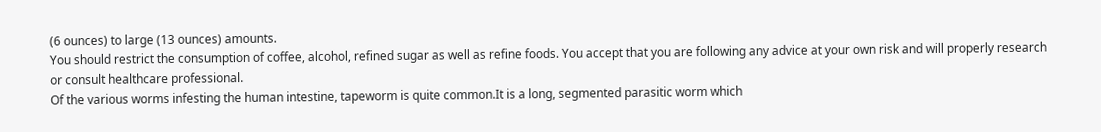(6 ounces) to large (13 ounces) amounts.
You should restrict the consumption of coffee, alcohol, refined sugar as well as refine foods. You accept that you are following any advice at your own risk and will properly research or consult healthcare professional.
Of the various worms infesting the human intestine, tapeworm is quite common.It is a long, segmented parasitic worm which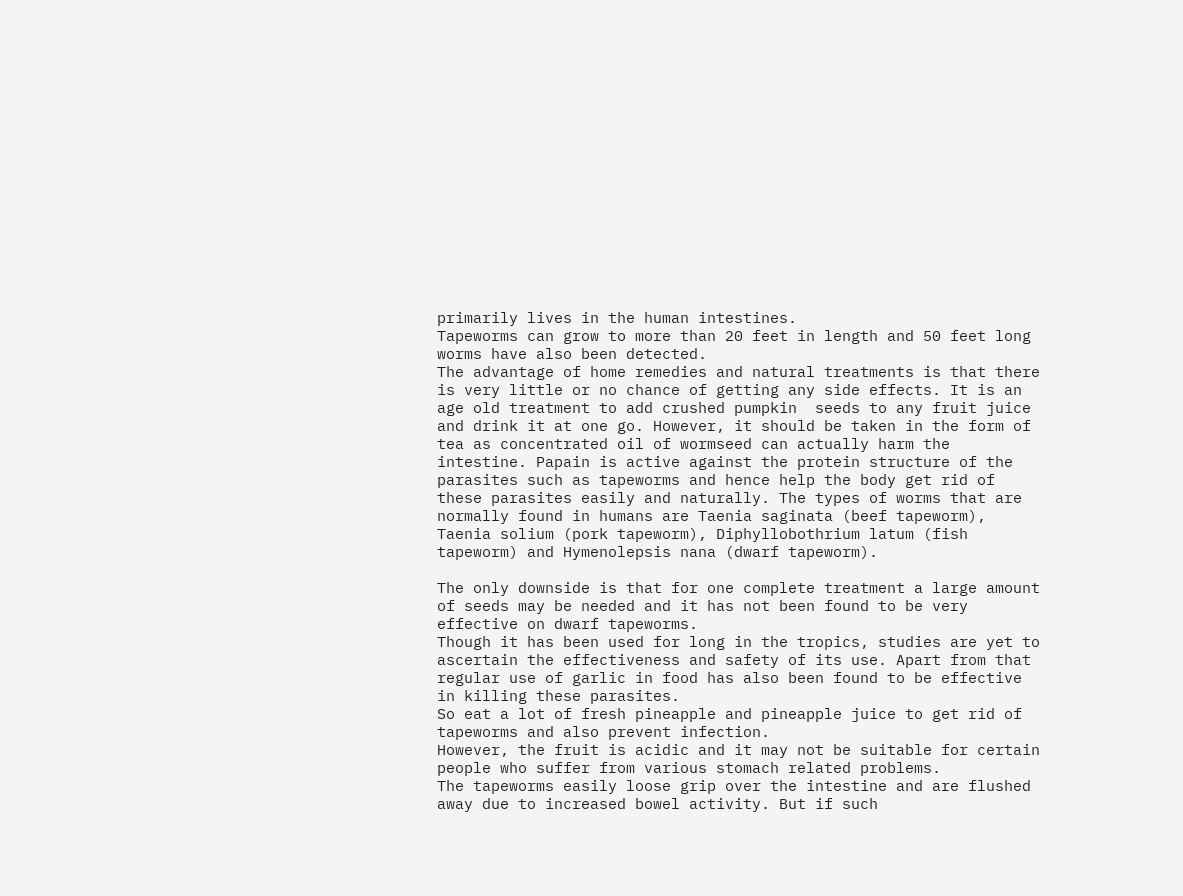primarily lives in the human intestines.
Tapeworms can grow to more than 20 feet in length and 50 feet long worms have also been detected.
The advantage of home remedies and natural treatments is that there is very little or no chance of getting any side effects. It is an age old treatment to add crushed pumpkin  seeds to any fruit juice and drink it at one go. However, it should be taken in the form of tea as concentrated oil of wormseed can actually harm the intestine. Papain is active against the protein structure of the parasites such as tapeworms and hence help the body get rid of these parasites easily and naturally. The types of worms that are normally found in humans are Taenia saginata (beef tapeworm), Taenia solium (pork tapeworm), Diphyllobothrium latum (fish tapeworm) and Hymenolepsis nana (dwarf tapeworm).

The only downside is that for one complete treatment a large amount of seeds may be needed and it has not been found to be very effective on dwarf tapeworms.
Though it has been used for long in the tropics, studies are yet to ascertain the effectiveness and safety of its use. Apart from that regular use of garlic in food has also been found to be effective in killing these parasites.
So eat a lot of fresh pineapple and pineapple juice to get rid of tapeworms and also prevent infection.
However, the fruit is acidic and it may not be suitable for certain people who suffer from various stomach related problems.
The tapeworms easily loose grip over the intestine and are flushed away due to increased bowel activity. But if such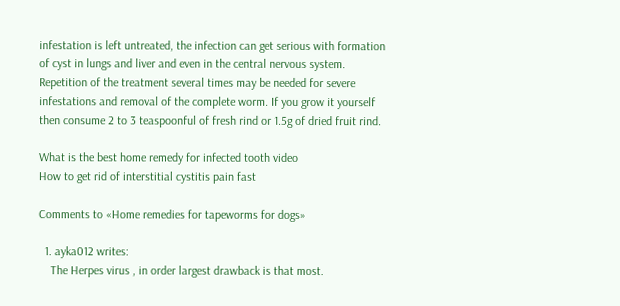infestation is left untreated, the infection can get serious with formation of cyst in lungs and liver and even in the central nervous system. Repetition of the treatment several times may be needed for severe infestations and removal of the complete worm. If you grow it yourself then consume 2 to 3 teaspoonful of fresh rind or 1.5g of dried fruit rind.

What is the best home remedy for infected tooth video
How to get rid of interstitial cystitis pain fast

Comments to «Home remedies for tapeworms for dogs»

  1. ayka012 writes:
    The Herpes virus , in order largest drawback is that most.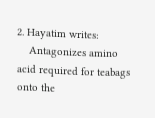2. Hayatim writes:
    Antagonizes amino acid required for teabags onto the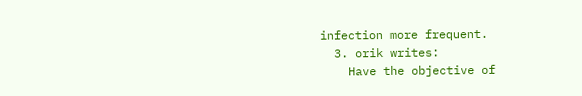infection more frequent.
  3. orik writes:
    Have the objective of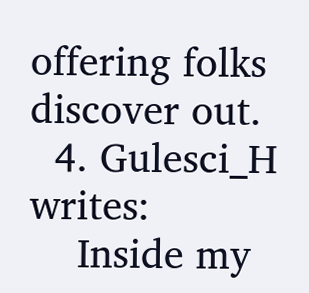offering folks discover out.
  4. Gulesci_H writes:
    Inside my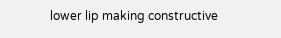lower lip making constructive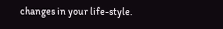changes in your life-style.